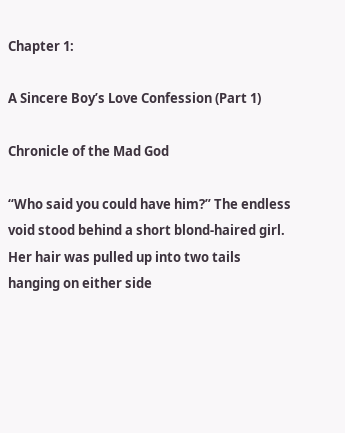Chapter 1:

A Sincere Boy’s Love Confession (Part 1)

Chronicle of the Mad God

“Who said you could have him?” The endless void stood behind a short blond-haired girl. Her hair was pulled up into two tails hanging on either side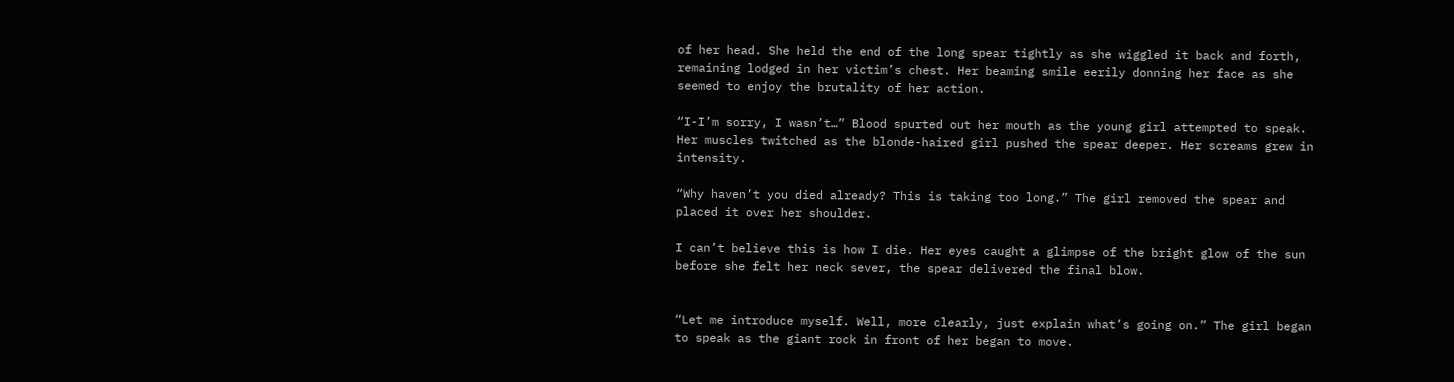of her head. She held the end of the long spear tightly as she wiggled it back and forth, remaining lodged in her victim’s chest. Her beaming smile eerily donning her face as she seemed to enjoy the brutality of her action.

“I-I’m sorry, I wasn’t…” Blood spurted out her mouth as the young girl attempted to speak. Her muscles twitched as the blonde-haired girl pushed the spear deeper. Her screams grew in intensity.

“Why haven’t you died already? This is taking too long.” The girl removed the spear and placed it over her shoulder.

I can’t believe this is how I die. Her eyes caught a glimpse of the bright glow of the sun before she felt her neck sever, the spear delivered the final blow.


“Let me introduce myself. Well, more clearly, just explain what’s going on.” The girl began to speak as the giant rock in front of her began to move.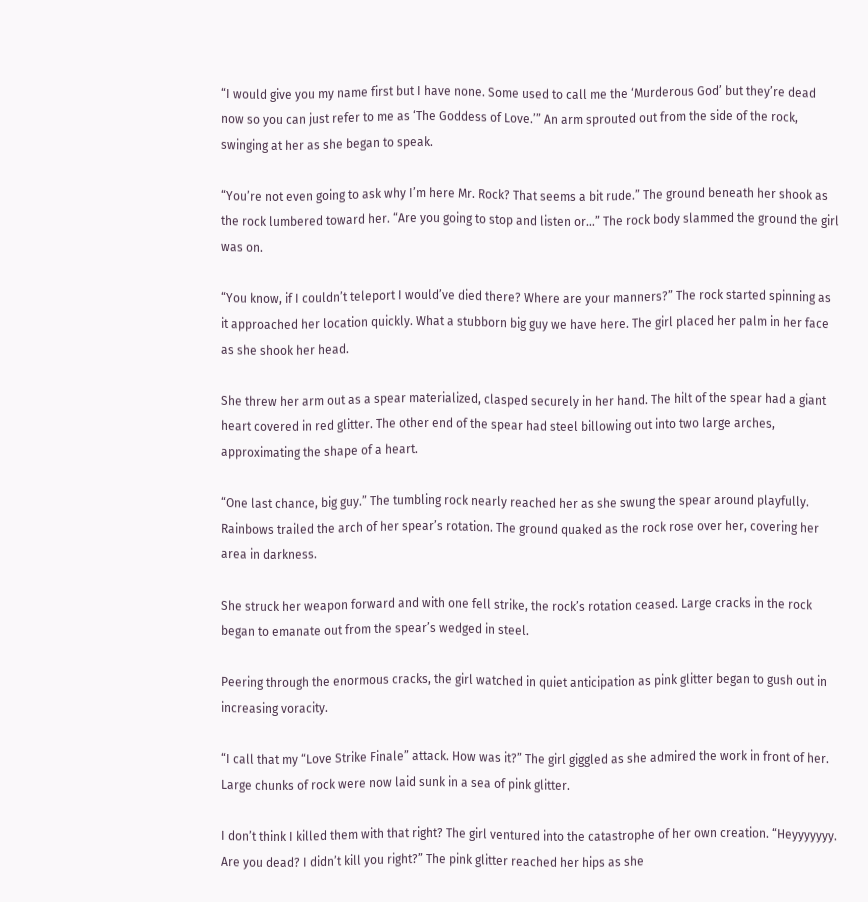“I would give you my name first but I have none. Some used to call me the ‘Murderous God’ but they’re dead now so you can just refer to me as ‘The Goddess of Love.’” An arm sprouted out from the side of the rock, swinging at her as she began to speak.

“You’re not even going to ask why I’m here Mr. Rock? That seems a bit rude.” The ground beneath her shook as the rock lumbered toward her. “Are you going to stop and listen or…” The rock body slammed the ground the girl was on.

“You know, if I couldn’t teleport I would’ve died there? Where are your manners?” The rock started spinning as it approached her location quickly. What a stubborn big guy we have here. The girl placed her palm in her face as she shook her head.

She threw her arm out as a spear materialized, clasped securely in her hand. The hilt of the spear had a giant heart covered in red glitter. The other end of the spear had steel billowing out into two large arches, approximating the shape of a heart.

“One last chance, big guy.” The tumbling rock nearly reached her as she swung the spear around playfully. Rainbows trailed the arch of her spear’s rotation. The ground quaked as the rock rose over her, covering her area in darkness.

She struck her weapon forward and with one fell strike, the rock’s rotation ceased. Large cracks in the rock began to emanate out from the spear’s wedged in steel.

Peering through the enormous cracks, the girl watched in quiet anticipation as pink glitter began to gush out in increasing voracity.

“I call that my “Love Strike Finale” attack. How was it?” The girl giggled as she admired the work in front of her. Large chunks of rock were now laid sunk in a sea of pink glitter.

I don’t think I killed them with that right? The girl ventured into the catastrophe of her own creation. “Heyyyyyyy. Are you dead? I didn’t kill you right?” The pink glitter reached her hips as she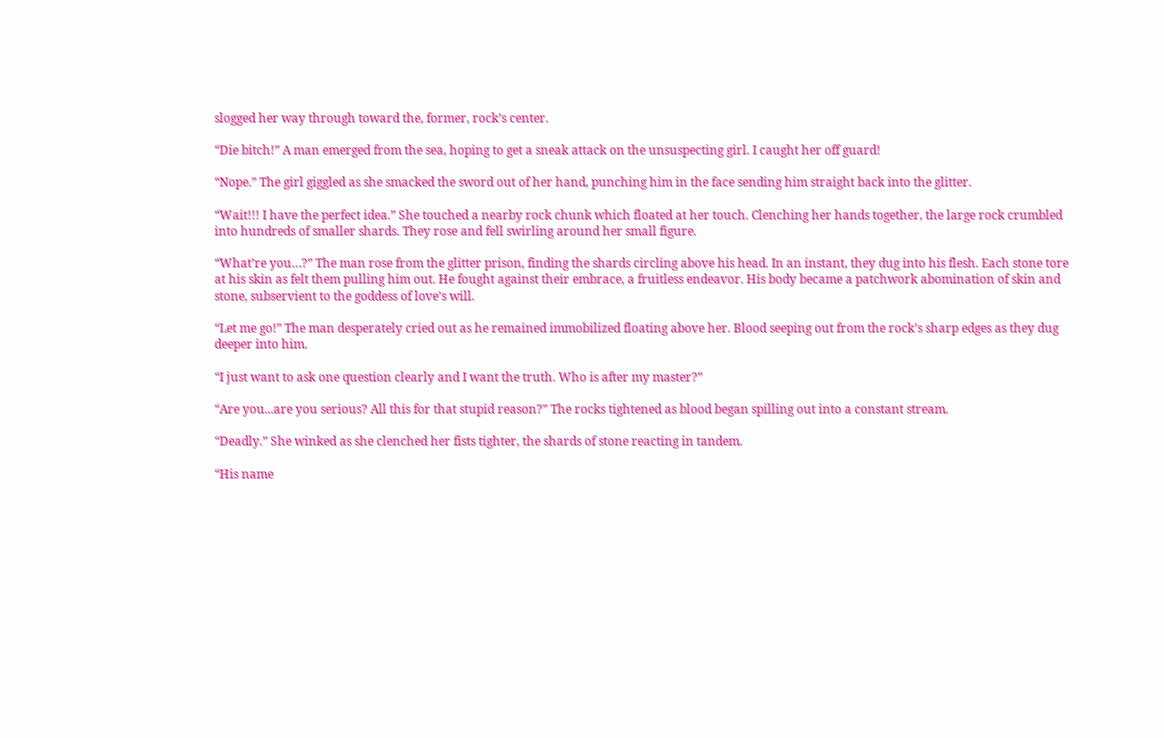slogged her way through toward the, former, rock’s center.

“Die bitch!” A man emerged from the sea, hoping to get a sneak attack on the unsuspecting girl. I caught her off guard!

“Nope.” The girl giggled as she smacked the sword out of her hand, punching him in the face sending him straight back into the glitter.

“Wait!!! I have the perfect idea.” She touched a nearby rock chunk which floated at her touch. Clenching her hands together, the large rock crumbled into hundreds of smaller shards. They rose and fell swirling around her small figure.

“What’re you…?” The man rose from the glitter prison, finding the shards circling above his head. In an instant, they dug into his flesh. Each stone tore at his skin as felt them pulling him out. He fought against their embrace, a fruitless endeavor. His body became a patchwork abomination of skin and stone, subservient to the goddess of love’s will.

“Let me go!” The man desperately cried out as he remained immobilized floating above her. Blood seeping out from the rock’s sharp edges as they dug deeper into him.

“I just want to ask one question clearly and I want the truth. Who is after my master?”

“Are you...are you serious? All this for that stupid reason?” The rocks tightened as blood began spilling out into a constant stream.

“Deadly.” She winked as she clenched her fists tighter, the shards of stone reacting in tandem.

“His name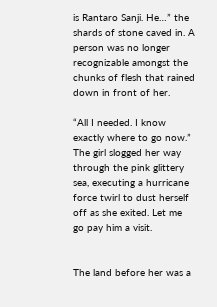is Rantaro Sanji. He…” the shards of stone caved in. A person was no longer recognizable amongst the chunks of flesh that rained down in front of her.

“All I needed. I know exactly where to go now.” The girl slogged her way through the pink glittery sea, executing a hurricane force twirl to dust herself off as she exited. Let me go pay him a visit.


The land before her was a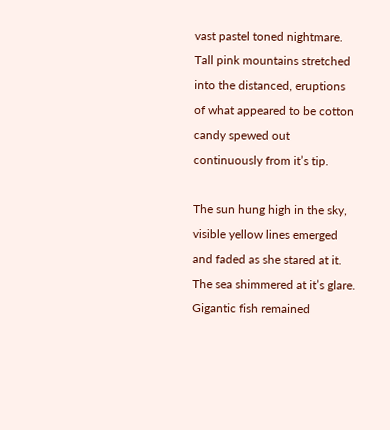vast pastel toned nightmare. Tall pink mountains stretched into the distanced, eruptions of what appeared to be cotton candy spewed out continuously from it’s tip.

The sun hung high in the sky, visible yellow lines emerged and faded as she stared at it. The sea shimmered at it’s glare. Gigantic fish remained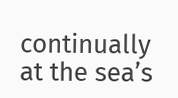continually at the sea’s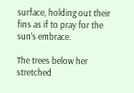surface, holding out their fins as if to pray for the sun’s embrace.

The trees below her stretched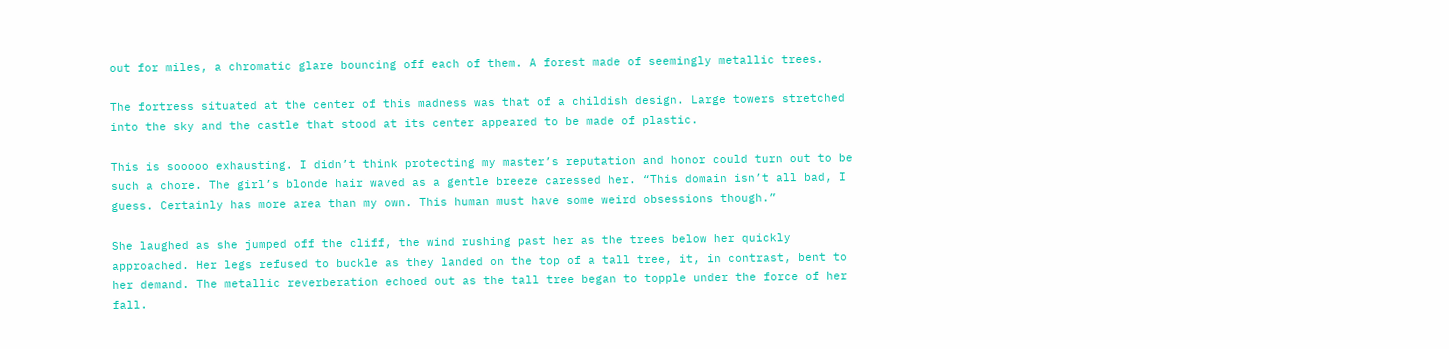out for miles, a chromatic glare bouncing off each of them. A forest made of seemingly metallic trees.

The fortress situated at the center of this madness was that of a childish design. Large towers stretched into the sky and the castle that stood at its center appeared to be made of plastic.

This is sooooo exhausting. I didn’t think protecting my master’s reputation and honor could turn out to be such a chore. The girl’s blonde hair waved as a gentle breeze caressed her. “This domain isn’t all bad, I guess. Certainly has more area than my own. This human must have some weird obsessions though.”

She laughed as she jumped off the cliff, the wind rushing past her as the trees below her quickly approached. Her legs refused to buckle as they landed on the top of a tall tree, it, in contrast, bent to her demand. The metallic reverberation echoed out as the tall tree began to topple under the force of her fall.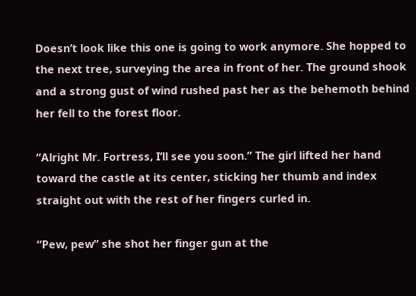Doesn’t look like this one is going to work anymore. She hopped to the next tree, surveying the area in front of her. The ground shook and a strong gust of wind rushed past her as the behemoth behind her fell to the forest floor.

“Alright Mr. Fortress, I’ll see you soon.” The girl lifted her hand toward the castle at its center, sticking her thumb and index straight out with the rest of her fingers curled in.

“Pew, pew” she shot her finger gun at the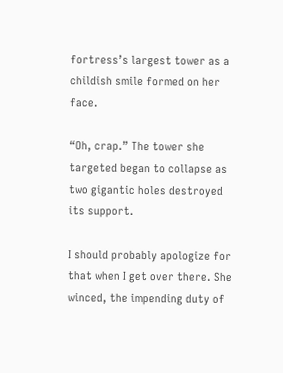fortress’s largest tower as a childish smile formed on her face.

“Oh, crap.” The tower she targeted began to collapse as two gigantic holes destroyed its support.

I should probably apologize for that when I get over there. She winced, the impending duty of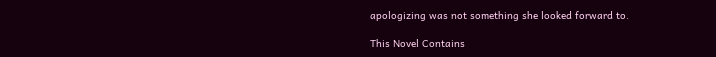apologizing was not something she looked forward to.

This Novel Contains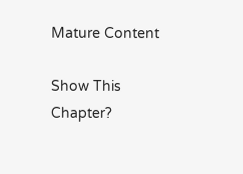Mature Content

Show This Chapter?